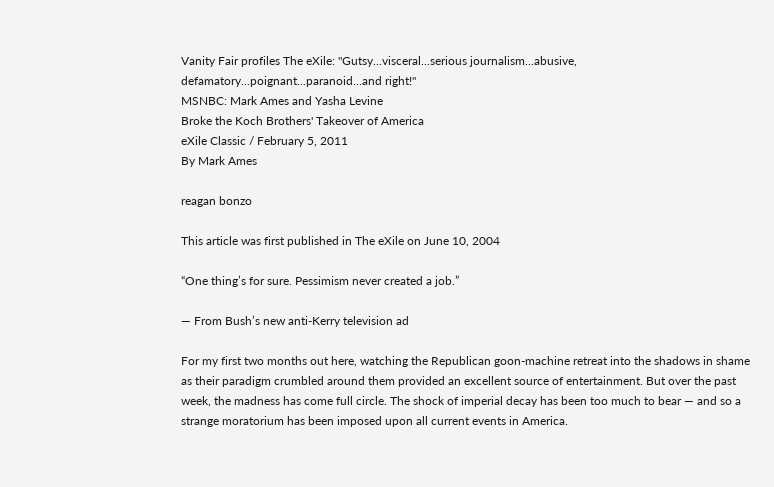Vanity Fair profiles The eXile: "Gutsy...visceral...serious journalism...abusive, defamatory...poignant...paranoid...and right!"
MSNBC: Mark Ames and Yasha Levine
Broke the Koch Brothers' Takeover of America
eXile Classic / February 5, 2011
By Mark Ames

reagan bonzo

This article was first published in The eXile on June 10, 2004

“One thing’s for sure. Pessimism never created a job.”

— From Bush’s new anti-Kerry television ad

For my first two months out here, watching the Republican goon-machine retreat into the shadows in shame as their paradigm crumbled around them provided an excellent source of entertainment. But over the past week, the madness has come full circle. The shock of imperial decay has been too much to bear — and so a strange moratorium has been imposed upon all current events in America.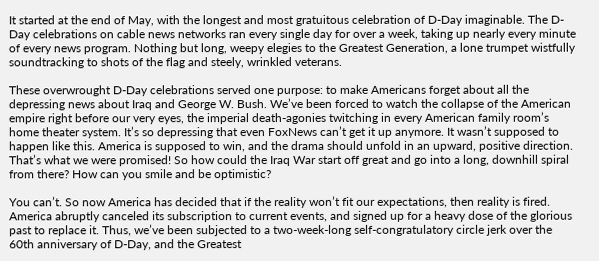It started at the end of May, with the longest and most gratuitous celebration of D-Day imaginable. The D-Day celebrations on cable news networks ran every single day for over a week, taking up nearly every minute of every news program. Nothing but long, weepy elegies to the Greatest Generation, a lone trumpet wistfully soundtracking to shots of the flag and steely, wrinkled veterans.

These overwrought D-Day celebrations served one purpose: to make Americans forget about all the depressing news about Iraq and George W. Bush. We’ve been forced to watch the collapse of the American empire right before our very eyes, the imperial death-agonies twitching in every American family room’s home theater system. It’s so depressing that even FoxNews can’t get it up anymore. It wasn’t supposed to happen like this. America is supposed to win, and the drama should unfold in an upward, positive direction. That’s what we were promised! So how could the Iraq War start off great and go into a long, downhill spiral from there? How can you smile and be optimistic?

You can’t. So now America has decided that if the reality won’t fit our expectations, then reality is fired. America abruptly canceled its subscription to current events, and signed up for a heavy dose of the glorious past to replace it. Thus, we’ve been subjected to a two-week-long self-congratulatory circle jerk over the 60th anniversary of D-Day, and the Greatest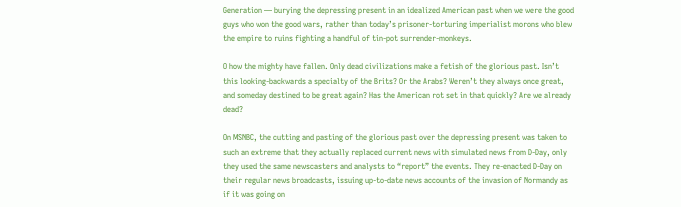Generation — burying the depressing present in an idealized American past when we were the good guys who won the good wars, rather than today’s prisoner-torturing imperialist morons who blew the empire to ruins fighting a handful of tin-pot surrender-monkeys.

O how the mighty have fallen. Only dead civilizations make a fetish of the glorious past. Isn’t this looking-backwards a specialty of the Brits? Or the Arabs? Weren’t they always once great, and someday destined to be great again? Has the American rot set in that quickly? Are we already dead?

On MSNBC, the cutting and pasting of the glorious past over the depressing present was taken to such an extreme that they actually replaced current news with simulated news from D-Day, only they used the same newscasters and analysts to “report” the events. They re-enacted D-Day on their regular news broadcasts, issuing up-to-date news accounts of the invasion of Normandy as if it was going on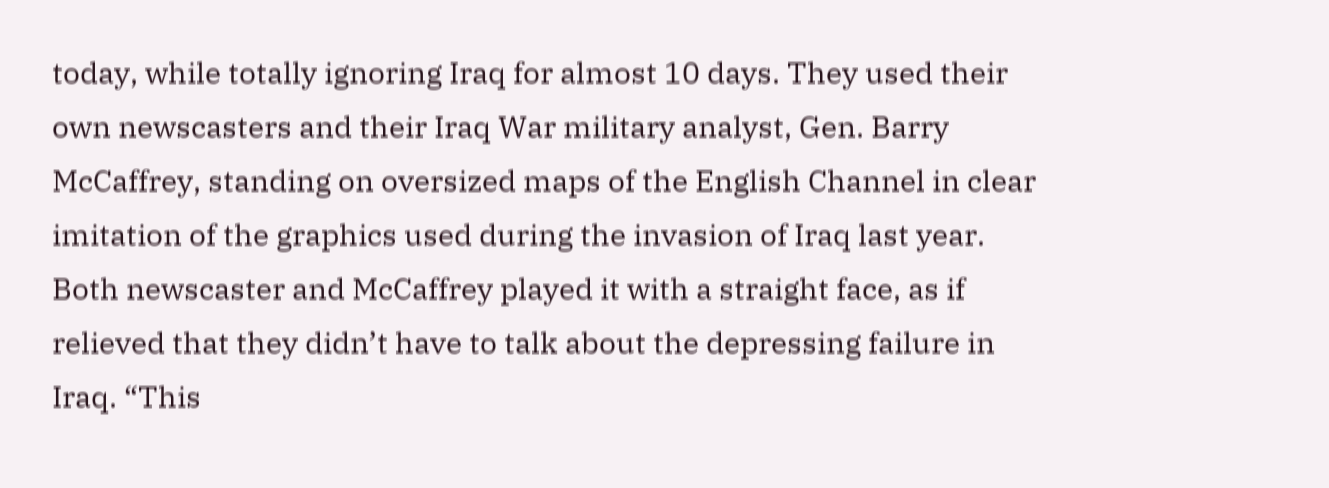today, while totally ignoring Iraq for almost 10 days. They used their own newscasters and their Iraq War military analyst, Gen. Barry McCaffrey, standing on oversized maps of the English Channel in clear imitation of the graphics used during the invasion of Iraq last year. Both newscaster and McCaffrey played it with a straight face, as if relieved that they didn’t have to talk about the depressing failure in Iraq. “This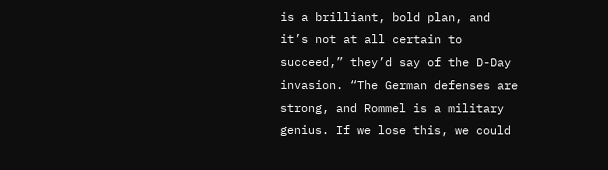is a brilliant, bold plan, and it’s not at all certain to succeed,” they’d say of the D-Day invasion. “The German defenses are strong, and Rommel is a military genius. If we lose this, we could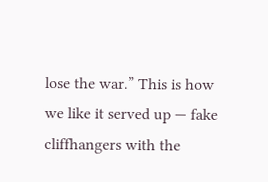lose the war.” This is how we like it served up — fake cliffhangers with the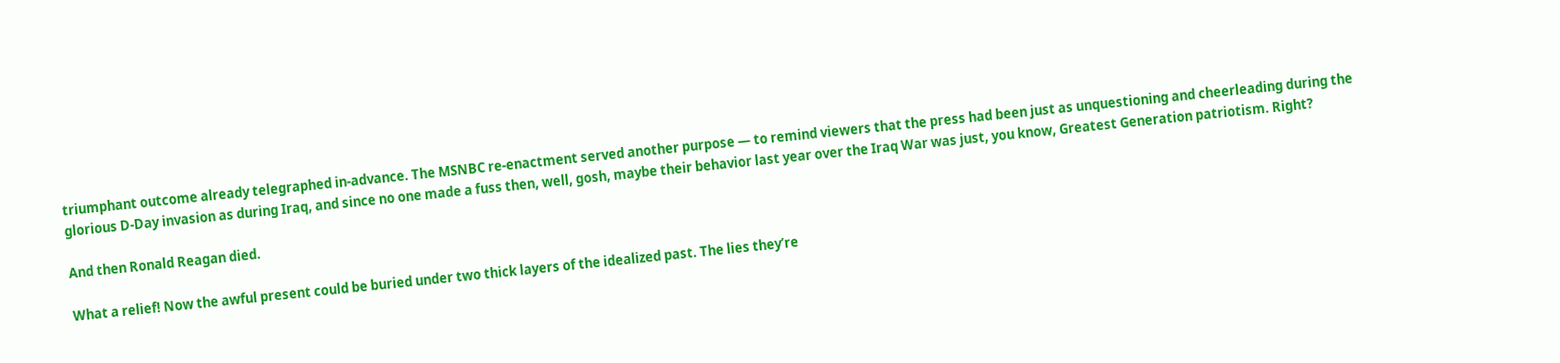triumphant outcome already telegraphed in-advance. The MSNBC re-enactment served another purpose — to remind viewers that the press had been just as unquestioning and cheerleading during the glorious D-Day invasion as during Iraq, and since no one made a fuss then, well, gosh, maybe their behavior last year over the Iraq War was just, you know, Greatest Generation patriotism. Right?

And then Ronald Reagan died.

What a relief! Now the awful present could be buried under two thick layers of the idealized past. The lies they’re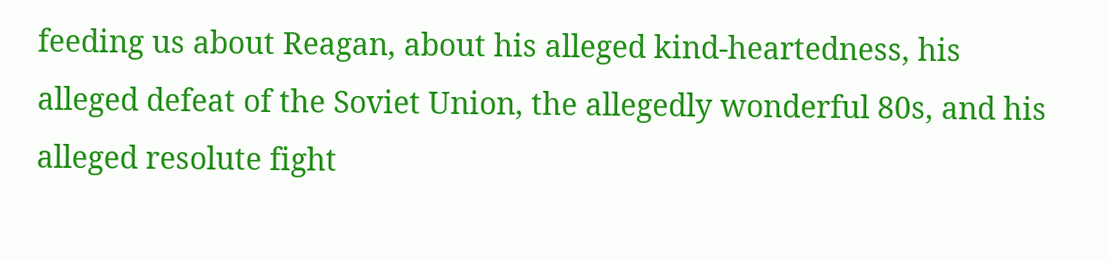feeding us about Reagan, about his alleged kind-heartedness, his alleged defeat of the Soviet Union, the allegedly wonderful 80s, and his alleged resolute fight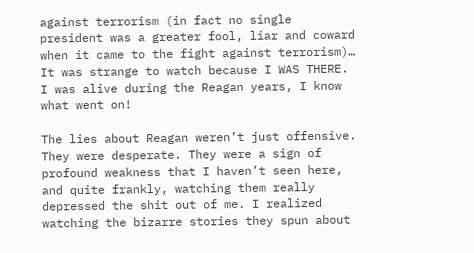against terrorism (in fact no single president was a greater fool, liar and coward when it came to the fight against terrorism)… It was strange to watch because I WAS THERE. I was alive during the Reagan years, I know what went on!

The lies about Reagan weren’t just offensive. They were desperate. They were a sign of profound weakness that I haven’t seen here, and quite frankly, watching them really depressed the shit out of me. I realized watching the bizarre stories they spun about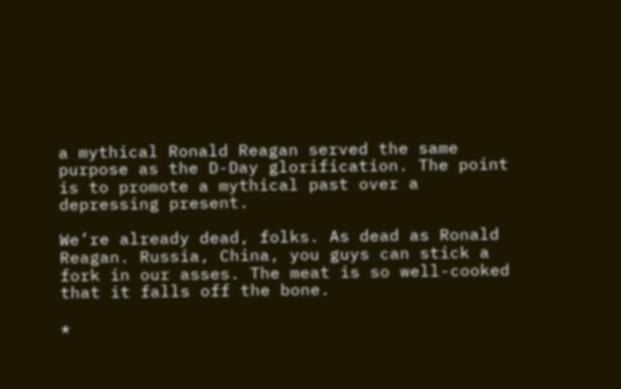a mythical Ronald Reagan served the same purpose as the D-Day glorification. The point is to promote a mythical past over a depressing present.

We’re already dead, folks. As dead as Ronald Reagan. Russia, China, you guys can stick a fork in our asses. The meat is so well-cooked that it falls off the bone.

*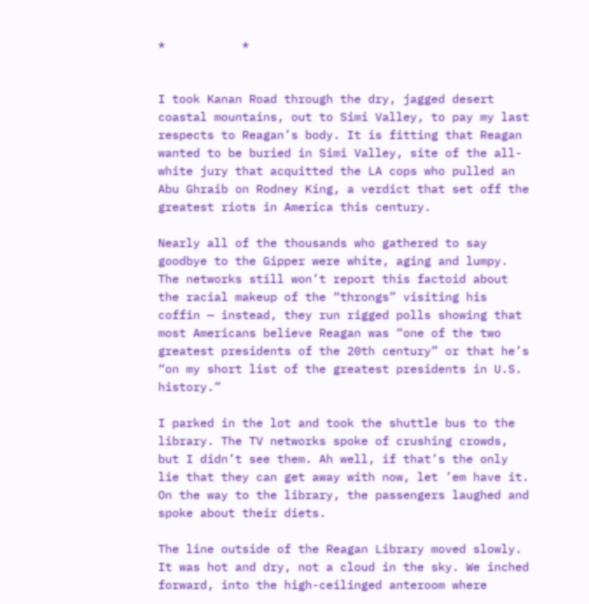*           *


I took Kanan Road through the dry, jagged desert coastal mountains, out to Simi Valley, to pay my last respects to Reagan’s body. It is fitting that Reagan wanted to be buried in Simi Valley, site of the all-white jury that acquitted the LA cops who pulled an Abu Ghraib on Rodney King, a verdict that set off the greatest riots in America this century.

Nearly all of the thousands who gathered to say goodbye to the Gipper were white, aging and lumpy. The networks still won’t report this factoid about the racial makeup of the “throngs” visiting his coffin — instead, they run rigged polls showing that most Americans believe Reagan was “one of the two greatest presidents of the 20th century” or that he’s “on my short list of the greatest presidents in U.S. history.”

I parked in the lot and took the shuttle bus to the library. The TV networks spoke of crushing crowds, but I didn’t see them. Ah well, if that’s the only lie that they can get away with now, let ’em have it. On the way to the library, the passengers laughed and spoke about their diets.

The line outside of the Reagan Library moved slowly. It was hot and dry, not a cloud in the sky. We inched forward, into the high-ceilinged anteroom where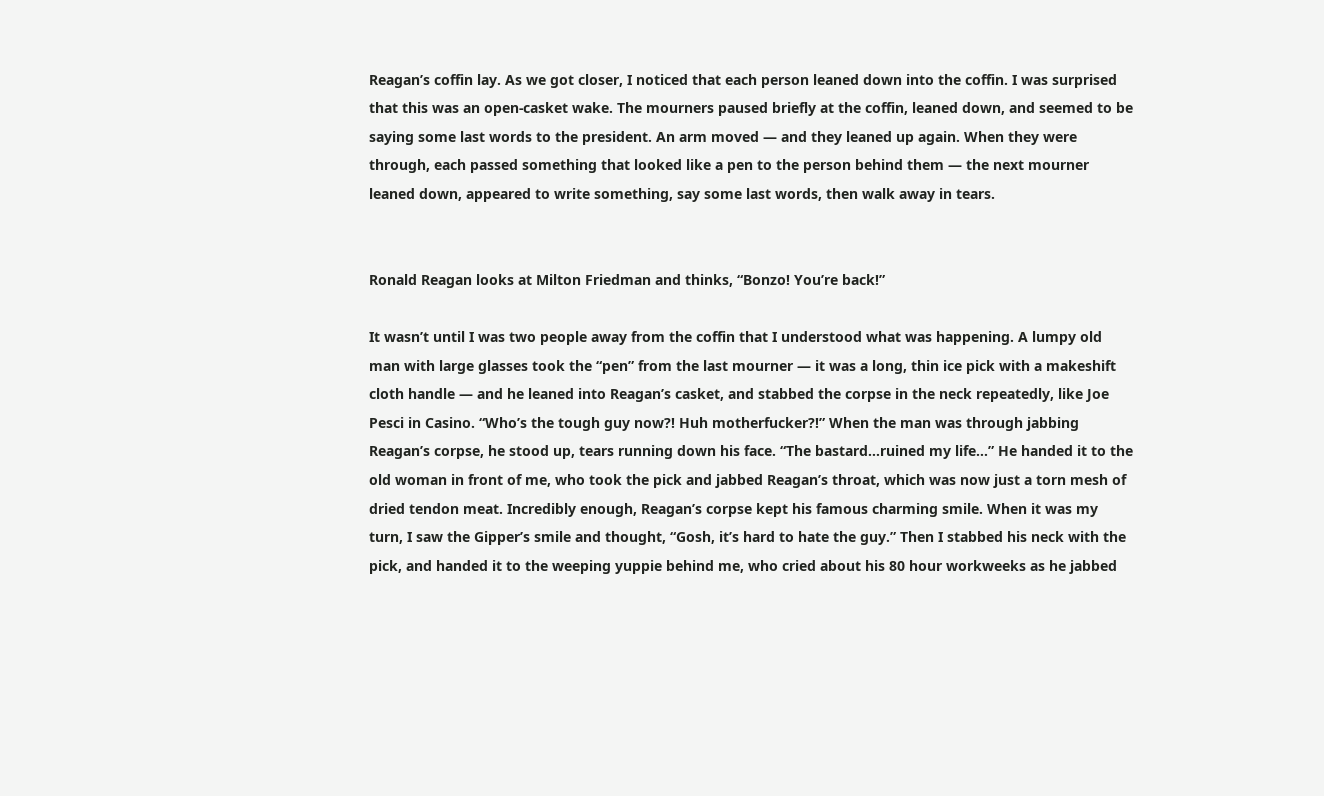Reagan’s coffin lay. As we got closer, I noticed that each person leaned down into the coffin. I was surprised that this was an open-casket wake. The mourners paused briefly at the coffin, leaned down, and seemed to be saying some last words to the president. An arm moved — and they leaned up again. When they were through, each passed something that looked like a pen to the person behind them — the next mourner leaned down, appeared to write something, say some last words, then walk away in tears.


Ronald Reagan looks at Milton Friedman and thinks, “Bonzo! You’re back!”

It wasn’t until I was two people away from the coffin that I understood what was happening. A lumpy old man with large glasses took the “pen” from the last mourner — it was a long, thin ice pick with a makeshift cloth handle — and he leaned into Reagan’s casket, and stabbed the corpse in the neck repeatedly, like Joe Pesci in Casino. “Who’s the tough guy now?! Huh motherfucker?!” When the man was through jabbing Reagan’s corpse, he stood up, tears running down his face. “The bastard…ruined my life…” He handed it to the old woman in front of me, who took the pick and jabbed Reagan’s throat, which was now just a torn mesh of dried tendon meat. Incredibly enough, Reagan’s corpse kept his famous charming smile. When it was my turn, I saw the Gipper’s smile and thought, “Gosh, it’s hard to hate the guy.” Then I stabbed his neck with the pick, and handed it to the weeping yuppie behind me, who cried about his 80 hour workweeks as he jabbed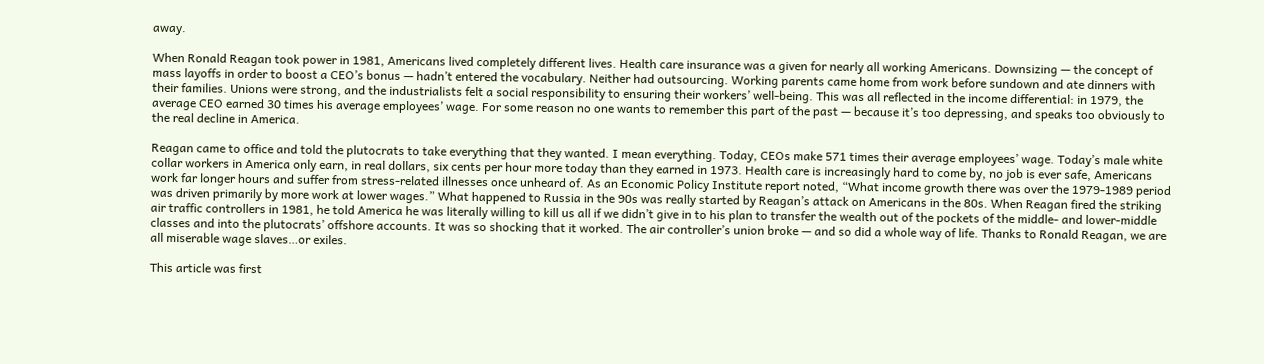away.

When Ronald Reagan took power in 1981, Americans lived completely different lives. Health care insurance was a given for nearly all working Americans. Downsizing — the concept of mass layoffs in order to boost a CEO’s bonus — hadn’t entered the vocabulary. Neither had outsourcing. Working parents came home from work before sundown and ate dinners with their families. Unions were strong, and the industrialists felt a social responsibility to ensuring their workers’ well-being. This was all reflected in the income differential: in 1979, the average CEO earned 30 times his average employees’ wage. For some reason no one wants to remember this part of the past — because it’s too depressing, and speaks too obviously to the real decline in America.

Reagan came to office and told the plutocrats to take everything that they wanted. I mean everything. Today, CEOs make 571 times their average employees’ wage. Today’s male white collar workers in America only earn, in real dollars, six cents per hour more today than they earned in 1973. Health care is increasingly hard to come by, no job is ever safe, Americans work far longer hours and suffer from stress-related illnesses once unheard of. As an Economic Policy Institute report noted, “What income growth there was over the 1979-1989 period was driven primarily by more work at lower wages.” What happened to Russia in the 90s was really started by Reagan’s attack on Americans in the 80s. When Reagan fired the striking air traffic controllers in 1981, he told America he was literally willing to kill us all if we didn’t give in to his plan to transfer the wealth out of the pockets of the middle- and lower-middle classes and into the plutocrats’ offshore accounts. It was so shocking that it worked. The air controller’s union broke — and so did a whole way of life. Thanks to Ronald Reagan, we are all miserable wage slaves…or exiles.

This article was first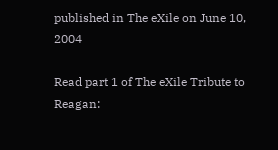published in The eXile on June 10, 2004

Read part 1 of The eXile Tribute to Reagan: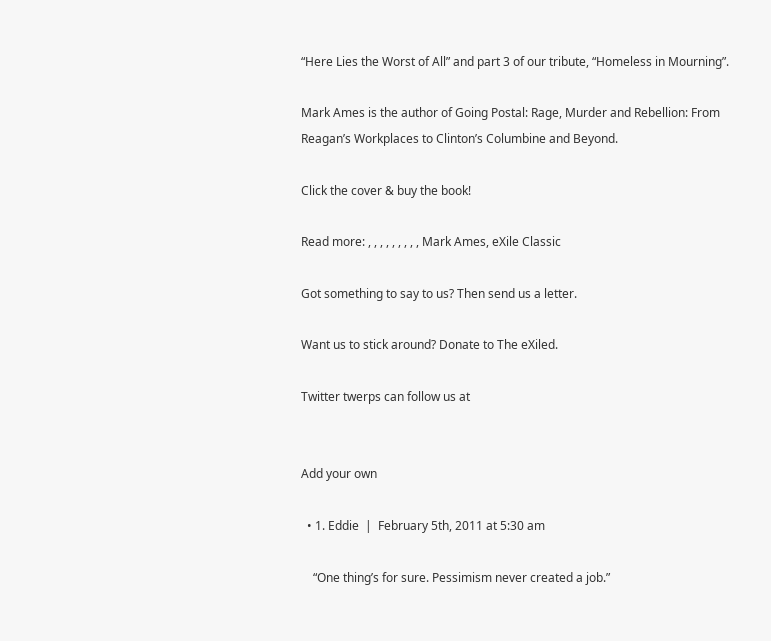“Here Lies the Worst of All” and part 3 of our tribute, “Homeless in Mourning”.

Mark Ames is the author of Going Postal: Rage, Murder and Rebellion: From Reagan’s Workplaces to Clinton’s Columbine and Beyond.

Click the cover & buy the book!

Read more: , , , , , , , , , Mark Ames, eXile Classic

Got something to say to us? Then send us a letter.

Want us to stick around? Donate to The eXiled.

Twitter twerps can follow us at


Add your own

  • 1. Eddie  |  February 5th, 2011 at 5:30 am

    “One thing’s for sure. Pessimism never created a job.”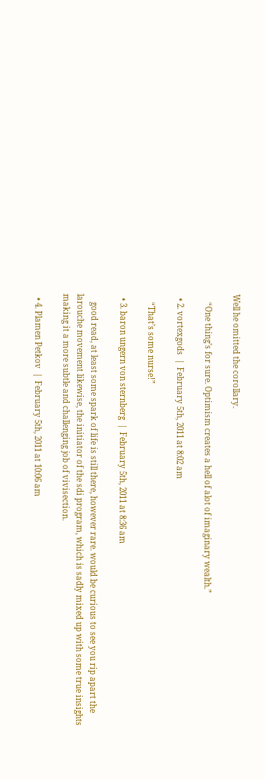Well he omitted the corollary.

    “One thing’s for sure. Optimism creates a hell of alot of imaginary wealth.”

  • 2. vortexgods  |  February 5th, 2011 at 8:02 am

    “That’s some nurse!”

  • 3. baron ungern von sternberg  |  February 5th, 2011 at 8:36 am

    good read, at least some spark of life is still there, however rare. would be curious to see you rip apart the larouche movement likewise, the initiator of the sdi program, which is sadly mixed up with some true insights making it a more subtle and challenging job of vivisection.

  • 4. Plamen Petkov  |  February 5th, 2011 at 10:06 am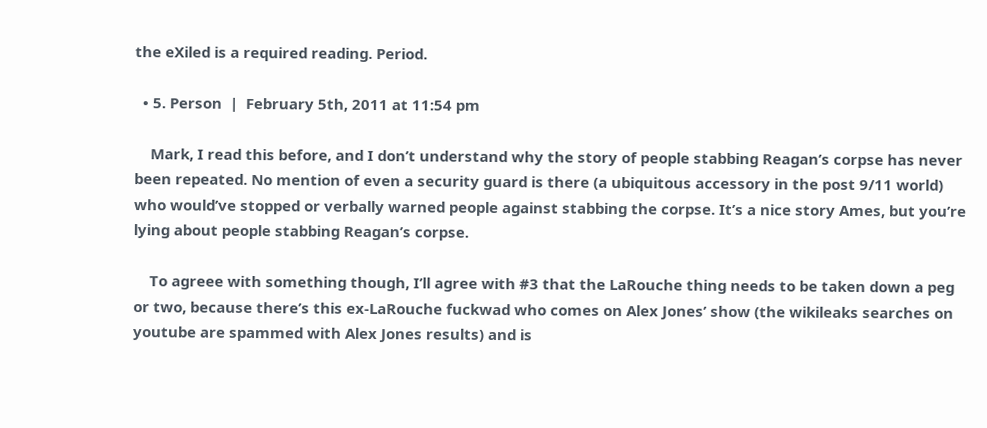the eXiled is a required reading. Period.

  • 5. Person  |  February 5th, 2011 at 11:54 pm

    Mark, I read this before, and I don’t understand why the story of people stabbing Reagan’s corpse has never been repeated. No mention of even a security guard is there (a ubiquitous accessory in the post 9/11 world) who would’ve stopped or verbally warned people against stabbing the corpse. It’s a nice story Ames, but you’re lying about people stabbing Reagan’s corpse.

    To agreee with something though, I’ll agree with #3 that the LaRouche thing needs to be taken down a peg or two, because there’s this ex-LaRouche fuckwad who comes on Alex Jones’ show (the wikileaks searches on youtube are spammed with Alex Jones results) and is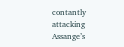contantly attacking Assange’s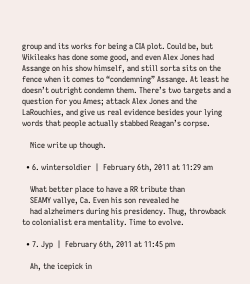group and its works for being a CIA plot. Could be, but Wikileaks has done some good, and even Alex Jones had Assange on his show himself, and still sorta sits on the fence when it comes to “condemning” Assange. At least he doesn’t outright condemn them. There’s two targets and a question for you Ames; attack Alex Jones and the LaRouchies, and give us real evidence besides your lying words that people actually stabbed Reagan’s corpse.

    Nice write up though.

  • 6. wintersoldier  |  February 6th, 2011 at 11:29 am

    What better place to have a RR tribute than
    SEAMY vallye, Ca. Even his son revealed he
    had alzheimers during his presidency. Thug, throwback to colonialist era mentality. Time to evolve.

  • 7. Jyp  |  February 6th, 2011 at 11:45 pm

    Ah, the icepick in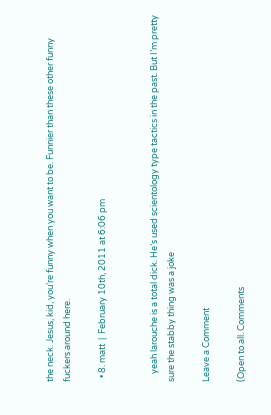the neck. Jesus, kid, you’re funny when you want to be. Funnier than these other funny fuckers around here.

  • 8. matt  |  February 10th, 2011 at 6:06 pm


    yeah larouche is a total dick. He’s used scientology type tactics in the past. But I’m pretty sure the stabby thing was a joke

Leave a Comment

(Open to all. Comments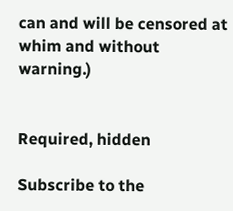can and will be censored at whim and without warning.)


Required, hidden

Subscribe to the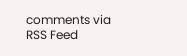comments via RSS Feed